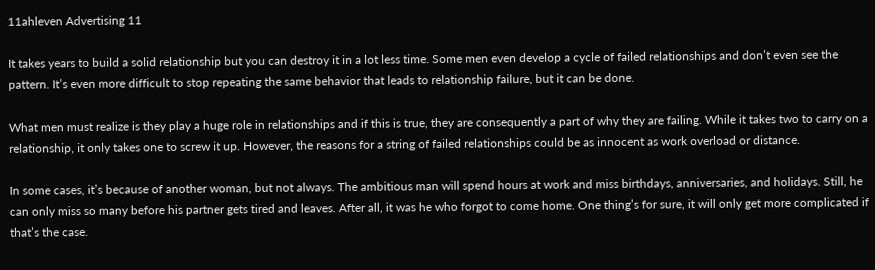11ahleven Advertising 11

It takes years to build a solid relationship but you can destroy it in a lot less time. Some men even develop a cycle of failed relationships and don’t even see the pattern. It’s even more difficult to stop repeating the same behavior that leads to relationship failure, but it can be done.

What men must realize is they play a huge role in relationships and if this is true, they are consequently a part of why they are failing. While it takes two to carry on a relationship, it only takes one to screw it up. However, the reasons for a string of failed relationships could be as innocent as work overload or distance.

In some cases, it’s because of another woman, but not always. The ambitious man will spend hours at work and miss birthdays, anniversaries, and holidays. Still, he can only miss so many before his partner gets tired and leaves. After all, it was he who forgot to come home. One thing’s for sure, it will only get more complicated if that’s the case.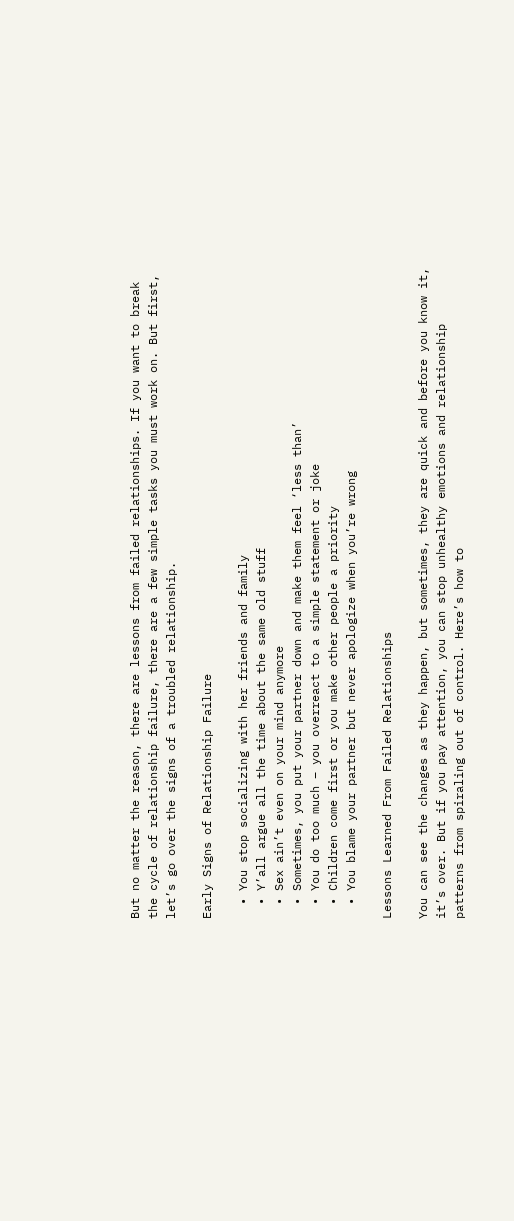But no matter the reason, there are lessons from failed relationships. If you want to break the cycle of relationship failure, there are a few simple tasks you must work on. But first, let’s go over the signs of a troubled relationship.

Early Signs of Relationship Failure

  • You stop socializing with her friends and family
  • Y’all argue all the time about the same old stuff
  • Sex ain’t even on your mind anymore
  • Sometimes, you put your partner down and make them feel ‘less than’
  • You do too much – you overreact to a simple statement or joke
  • Children come first or you make other people a priority
  • You blame your partner but never apologize when you’re wrong

Lessons Learned From Failed Relationships

You can see the changes as they happen, but sometimes, they are quick and before you know it, it’s over. But if you pay attention, you can stop unhealthy emotions and relationship patterns from spiraling out of control. Here’s how to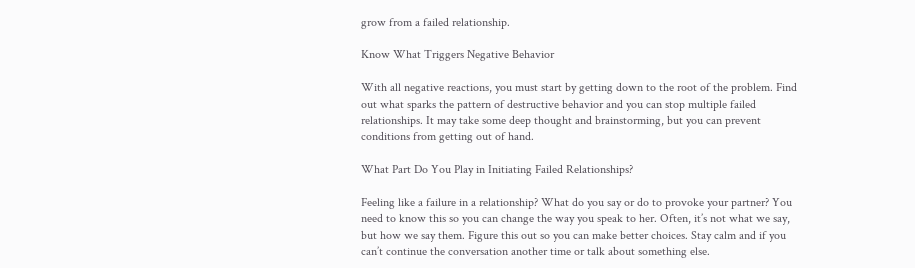grow from a failed relationship.

Know What Triggers Negative Behavior

With all negative reactions, you must start by getting down to the root of the problem. Find out what sparks the pattern of destructive behavior and you can stop multiple failed relationships. It may take some deep thought and brainstorming, but you can prevent conditions from getting out of hand.

What Part Do You Play in Initiating Failed Relationships?

Feeling like a failure in a relationship? What do you say or do to provoke your partner? You need to know this so you can change the way you speak to her. Often, it’s not what we say, but how we say them. Figure this out so you can make better choices. Stay calm and if you can’t continue the conversation another time or talk about something else.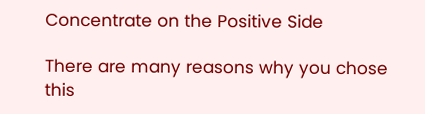Concentrate on the Positive Side

There are many reasons why you chose this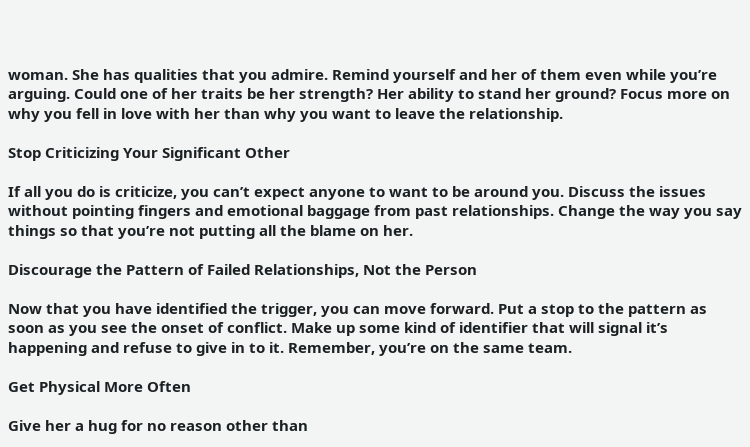woman. She has qualities that you admire. Remind yourself and her of them even while you’re arguing. Could one of her traits be her strength? Her ability to stand her ground? Focus more on why you fell in love with her than why you want to leave the relationship.

Stop Criticizing Your Significant Other

If all you do is criticize, you can’t expect anyone to want to be around you. Discuss the issues without pointing fingers and emotional baggage from past relationships. Change the way you say things so that you’re not putting all the blame on her.

Discourage the Pattern of Failed Relationships, Not the Person

Now that you have identified the trigger, you can move forward. Put a stop to the pattern as soon as you see the onset of conflict. Make up some kind of identifier that will signal it’s happening and refuse to give in to it. Remember, you’re on the same team.

Get Physical More Often

Give her a hug for no reason other than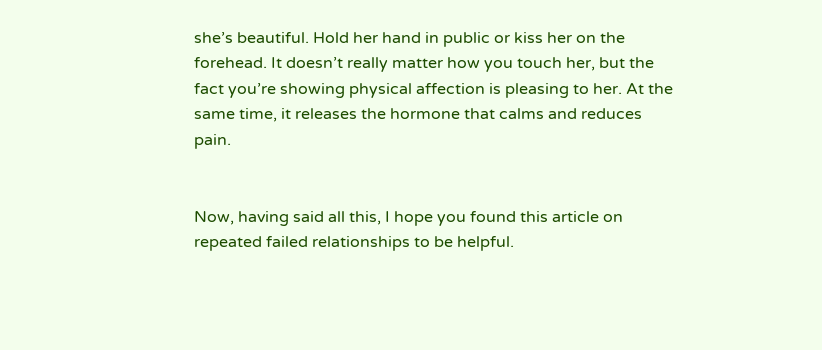she’s beautiful. Hold her hand in public or kiss her on the forehead. It doesn’t really matter how you touch her, but the fact you’re showing physical affection is pleasing to her. At the same time, it releases the hormone that calms and reduces pain.


Now, having said all this, I hope you found this article on repeated failed relationships to be helpful.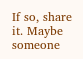If so, share it. Maybe someone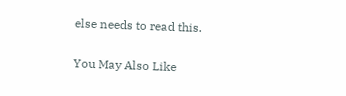else needs to read this.

You May Also Like